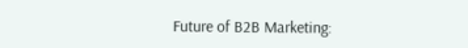Future of B2B Marketing: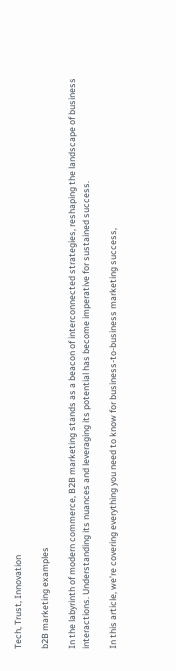Tech, Trust, Innovation

b2B marketing examples

In the labyrinth of modern commerce, B2B marketing stands as a beacon of interconnected strategies, reshaping the landscape of business interactions. Understanding its nuances and leveraging its potential has become imperative for sustained success.

In this article, we’re covering everything you need to know for business-to-business marketing success,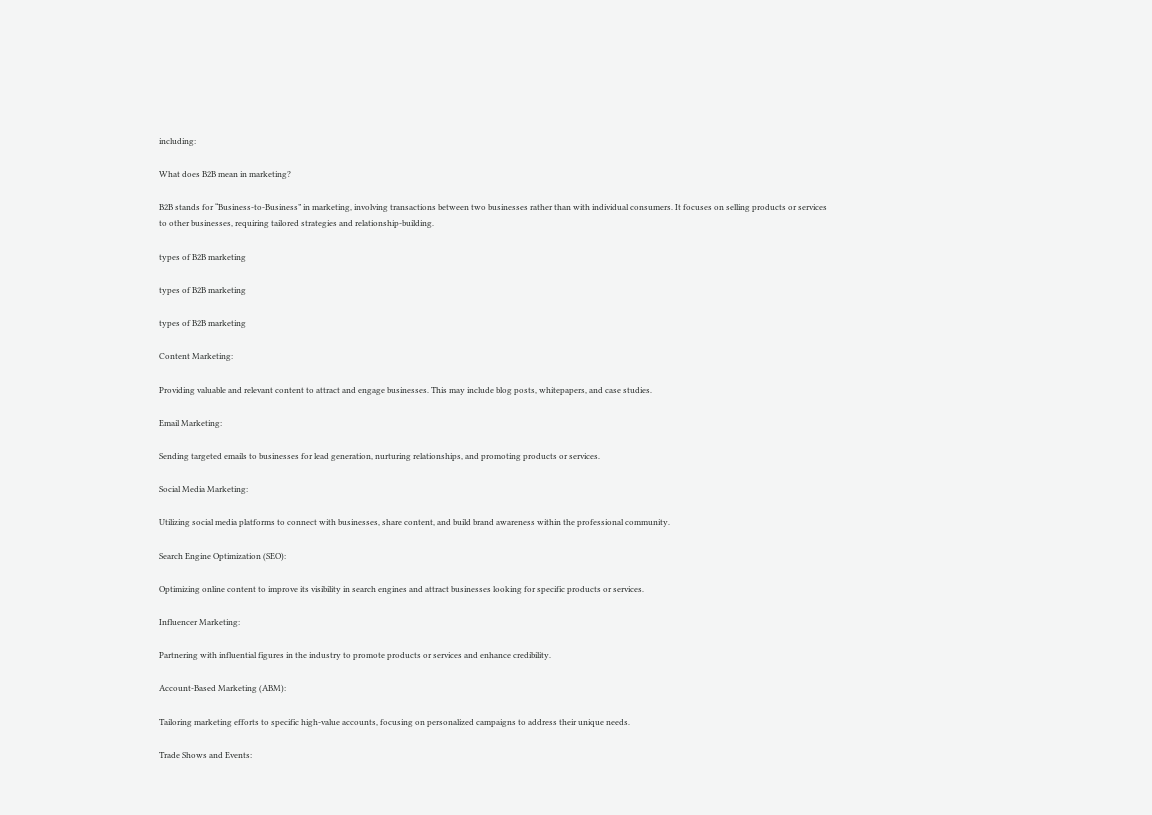including:

What does B2B mean in marketing?

B2B stands for “Business-to-Business” in marketing, involving transactions between two businesses rather than with individual consumers. It focuses on selling products or services to other businesses, requiring tailored strategies and relationship-building.

types of B2B marketing

types of B2B marketing

types of B2B marketing

Content Marketing:

Providing valuable and relevant content to attract and engage businesses. This may include blog posts, whitepapers, and case studies.

Email Marketing:

Sending targeted emails to businesses for lead generation, nurturing relationships, and promoting products or services.

Social Media Marketing:

Utilizing social media platforms to connect with businesses, share content, and build brand awareness within the professional community.

Search Engine Optimization (SEO):

Optimizing online content to improve its visibility in search engines and attract businesses looking for specific products or services.

Influencer Marketing:

Partnering with influential figures in the industry to promote products or services and enhance credibility.

Account-Based Marketing (ABM):

Tailoring marketing efforts to specific high-value accounts, focusing on personalized campaigns to address their unique needs.

Trade Shows and Events: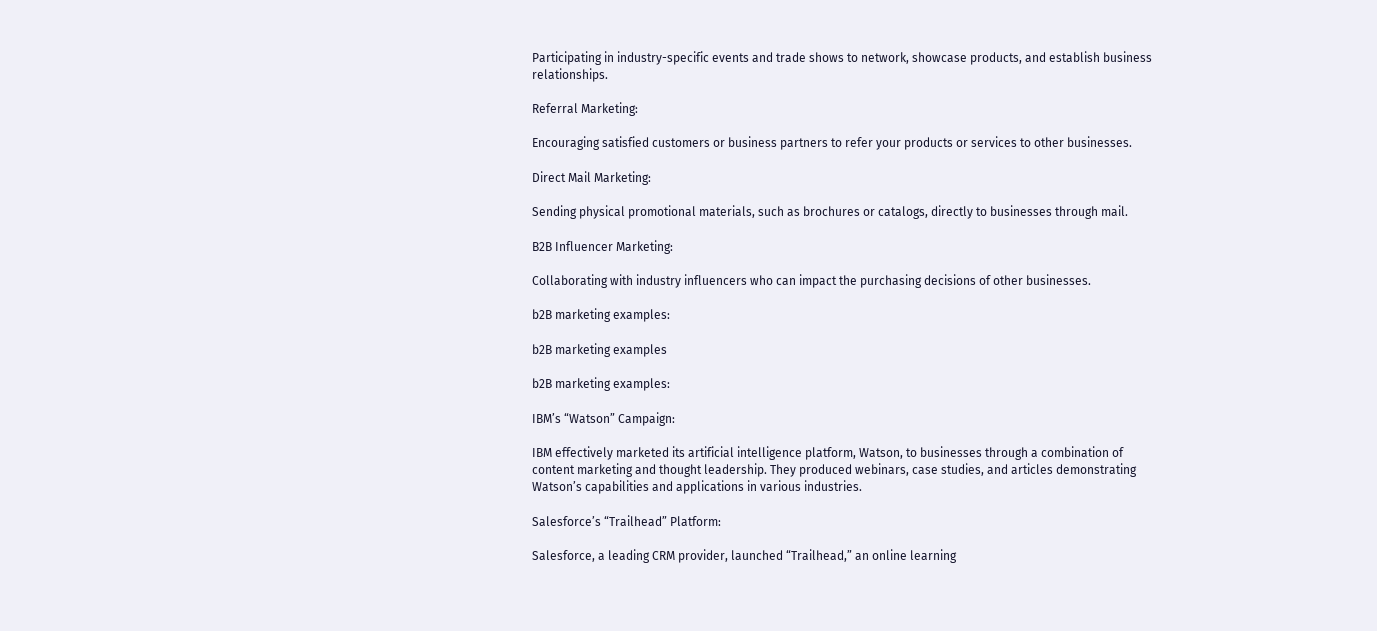Participating in industry-specific events and trade shows to network, showcase products, and establish business relationships.

Referral Marketing:

Encouraging satisfied customers or business partners to refer your products or services to other businesses.

Direct Mail Marketing:

Sending physical promotional materials, such as brochures or catalogs, directly to businesses through mail.

B2B Influencer Marketing:

Collaborating with industry influencers who can impact the purchasing decisions of other businesses.

b2B marketing examples:

b2B marketing examples

b2B marketing examples:

IBM’s “Watson” Campaign:

IBM effectively marketed its artificial intelligence platform, Watson, to businesses through a combination of content marketing and thought leadership. They produced webinars, case studies, and articles demonstrating Watson’s capabilities and applications in various industries.

Salesforce’s “Trailhead” Platform:

Salesforce, a leading CRM provider, launched “Trailhead,” an online learning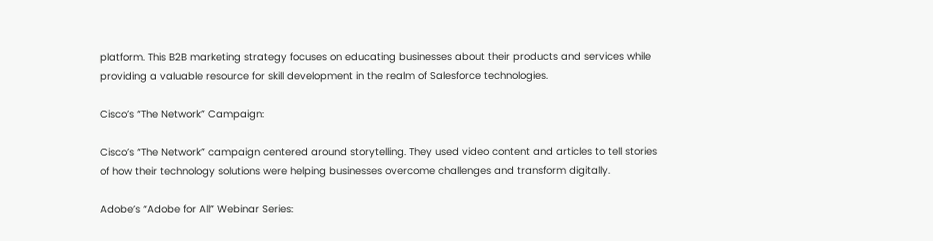platform. This B2B marketing strategy focuses on educating businesses about their products and services while providing a valuable resource for skill development in the realm of Salesforce technologies.

Cisco’s “The Network” Campaign:

Cisco’s “The Network” campaign centered around storytelling. They used video content and articles to tell stories of how their technology solutions were helping businesses overcome challenges and transform digitally.

Adobe’s “Adobe for All” Webinar Series: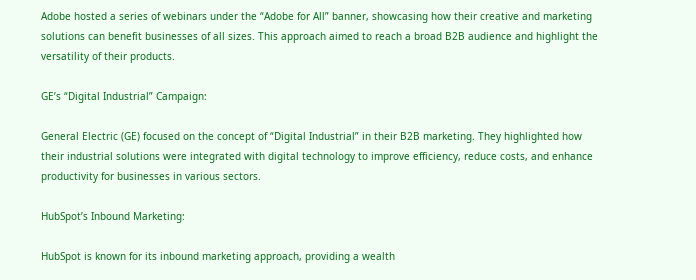Adobe hosted a series of webinars under the “Adobe for All” banner, showcasing how their creative and marketing solutions can benefit businesses of all sizes. This approach aimed to reach a broad B2B audience and highlight the versatility of their products.

GE’s “Digital Industrial” Campaign:

General Electric (GE) focused on the concept of “Digital Industrial” in their B2B marketing. They highlighted how their industrial solutions were integrated with digital technology to improve efficiency, reduce costs, and enhance productivity for businesses in various sectors.

HubSpot’s Inbound Marketing:

HubSpot is known for its inbound marketing approach, providing a wealth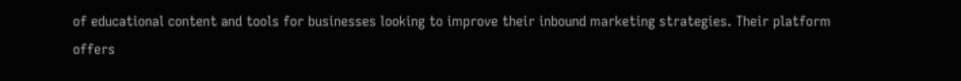of educational content and tools for businesses looking to improve their inbound marketing strategies. Their platform offers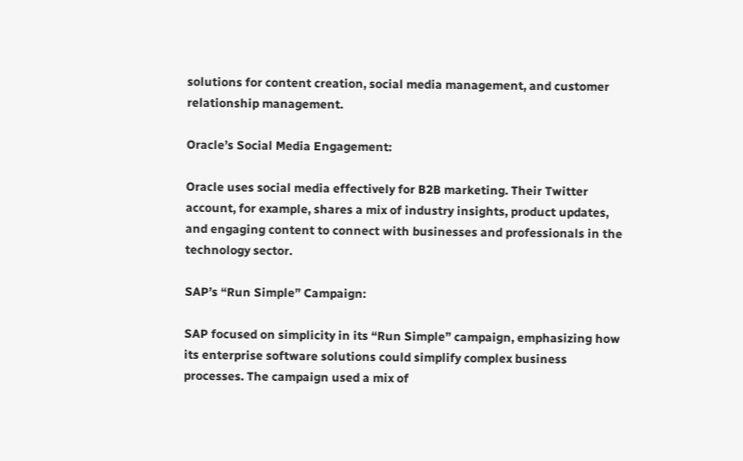solutions for content creation, social media management, and customer relationship management.

Oracle’s Social Media Engagement:

Oracle uses social media effectively for B2B marketing. Their Twitter account, for example, shares a mix of industry insights, product updates, and engaging content to connect with businesses and professionals in the technology sector.

SAP’s “Run Simple” Campaign:

SAP focused on simplicity in its “Run Simple” campaign, emphasizing how its enterprise software solutions could simplify complex business processes. The campaign used a mix of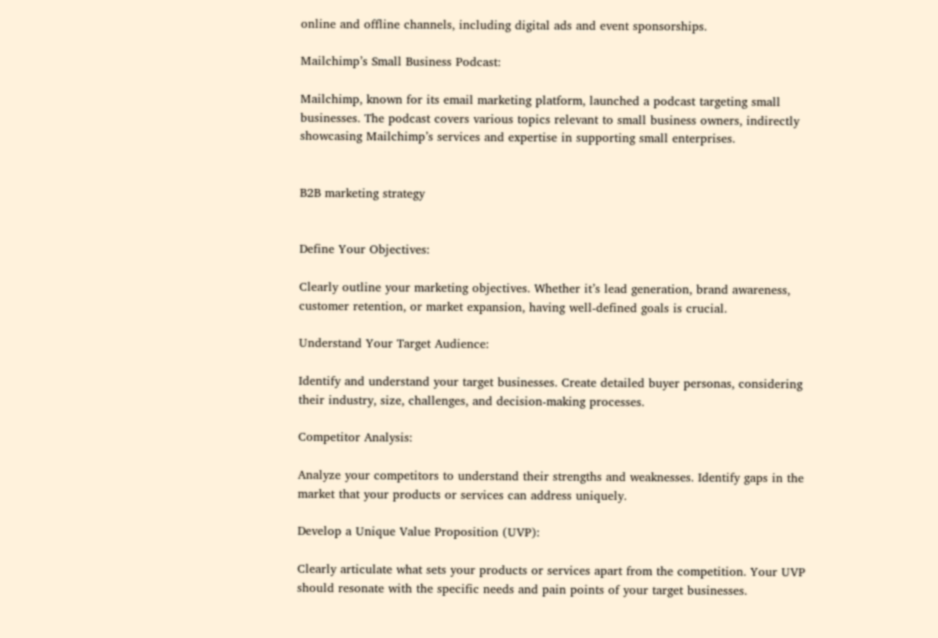online and offline channels, including digital ads and event sponsorships.

Mailchimp’s Small Business Podcast:

Mailchimp, known for its email marketing platform, launched a podcast targeting small businesses. The podcast covers various topics relevant to small business owners, indirectly showcasing Mailchimp’s services and expertise in supporting small enterprises.


B2B marketing strategy


Define Your Objectives:

Clearly outline your marketing objectives. Whether it’s lead generation, brand awareness, customer retention, or market expansion, having well-defined goals is crucial.

Understand Your Target Audience:

Identify and understand your target businesses. Create detailed buyer personas, considering their industry, size, challenges, and decision-making processes.

Competitor Analysis:

Analyze your competitors to understand their strengths and weaknesses. Identify gaps in the market that your products or services can address uniquely.

Develop a Unique Value Proposition (UVP):

Clearly articulate what sets your products or services apart from the competition. Your UVP should resonate with the specific needs and pain points of your target businesses.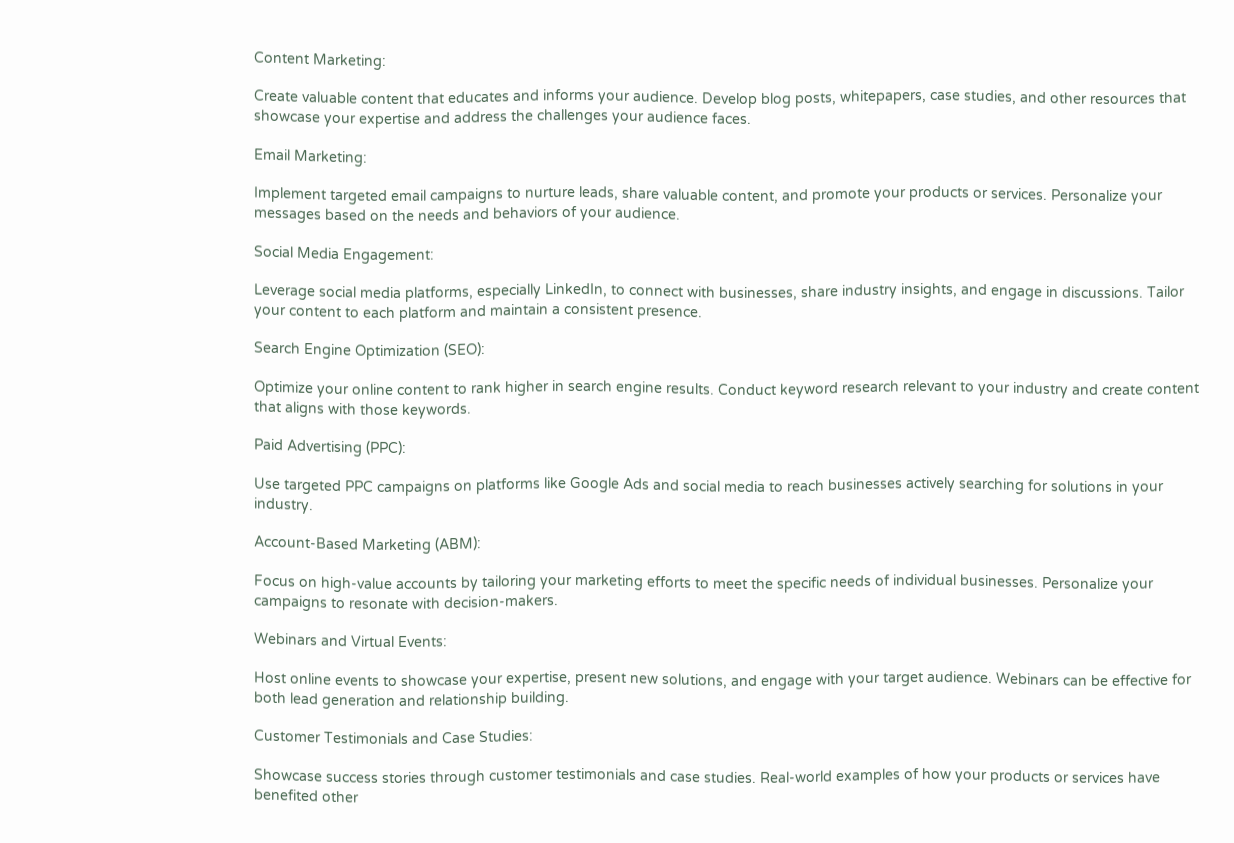Content Marketing:

Create valuable content that educates and informs your audience. Develop blog posts, whitepapers, case studies, and other resources that showcase your expertise and address the challenges your audience faces.

Email Marketing:

Implement targeted email campaigns to nurture leads, share valuable content, and promote your products or services. Personalize your messages based on the needs and behaviors of your audience.

Social Media Engagement:

Leverage social media platforms, especially LinkedIn, to connect with businesses, share industry insights, and engage in discussions. Tailor your content to each platform and maintain a consistent presence.

Search Engine Optimization (SEO):

Optimize your online content to rank higher in search engine results. Conduct keyword research relevant to your industry and create content that aligns with those keywords.

Paid Advertising (PPC):

Use targeted PPC campaigns on platforms like Google Ads and social media to reach businesses actively searching for solutions in your industry.

Account-Based Marketing (ABM):

Focus on high-value accounts by tailoring your marketing efforts to meet the specific needs of individual businesses. Personalize your campaigns to resonate with decision-makers.

Webinars and Virtual Events:

Host online events to showcase your expertise, present new solutions, and engage with your target audience. Webinars can be effective for both lead generation and relationship building.

Customer Testimonials and Case Studies:

Showcase success stories through customer testimonials and case studies. Real-world examples of how your products or services have benefited other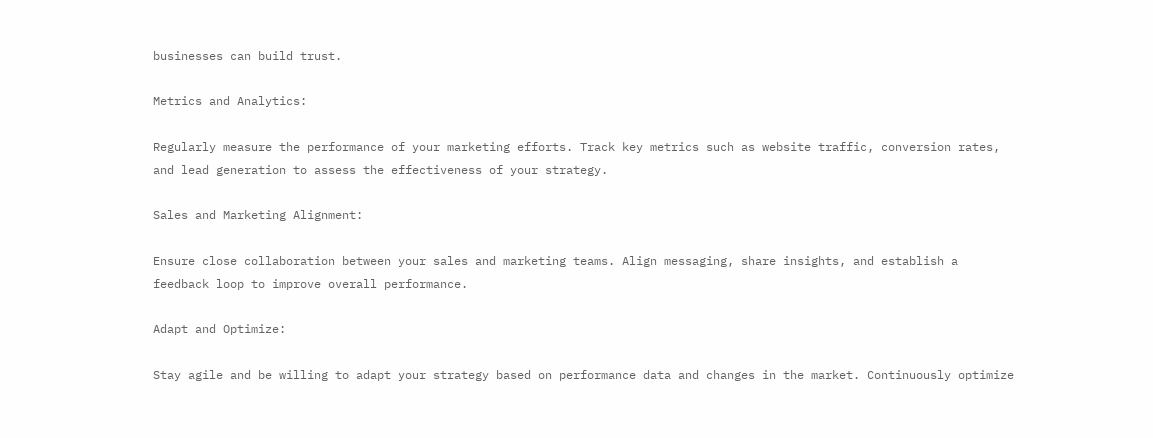businesses can build trust.

Metrics and Analytics:

Regularly measure the performance of your marketing efforts. Track key metrics such as website traffic, conversion rates, and lead generation to assess the effectiveness of your strategy.

Sales and Marketing Alignment:

Ensure close collaboration between your sales and marketing teams. Align messaging, share insights, and establish a feedback loop to improve overall performance.

Adapt and Optimize:

Stay agile and be willing to adapt your strategy based on performance data and changes in the market. Continuously optimize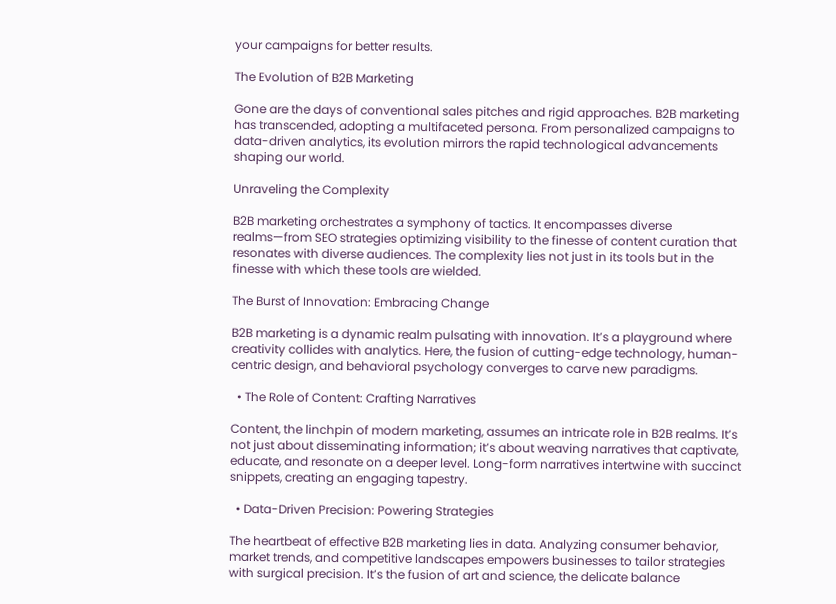your campaigns for better results.

The Evolution of B2B Marketing

Gone are the days of conventional sales pitches and rigid approaches. B2B marketing has transcended, adopting a multifaceted persona. From personalized campaigns to data-driven analytics, its evolution mirrors the rapid technological advancements shaping our world.

Unraveling the Complexity

B2B marketing orchestrates a symphony of tactics. It encompasses diverse realms—from SEO strategies optimizing visibility to the finesse of content curation that resonates with diverse audiences. The complexity lies not just in its tools but in the finesse with which these tools are wielded.

The Burst of Innovation: Embracing Change

B2B marketing is a dynamic realm pulsating with innovation. It’s a playground where creativity collides with analytics. Here, the fusion of cutting-edge technology, human-centric design, and behavioral psychology converges to carve new paradigms.

  • The Role of Content: Crafting Narratives

Content, the linchpin of modern marketing, assumes an intricate role in B2B realms. It’s not just about disseminating information; it’s about weaving narratives that captivate, educate, and resonate on a deeper level. Long-form narratives intertwine with succinct snippets, creating an engaging tapestry.

  • Data-Driven Precision: Powering Strategies

The heartbeat of effective B2B marketing lies in data. Analyzing consumer behavior, market trends, and competitive landscapes empowers businesses to tailor strategies with surgical precision. It’s the fusion of art and science, the delicate balance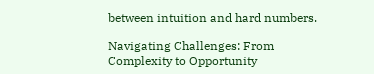between intuition and hard numbers.

Navigating Challenges: From Complexity to Opportunity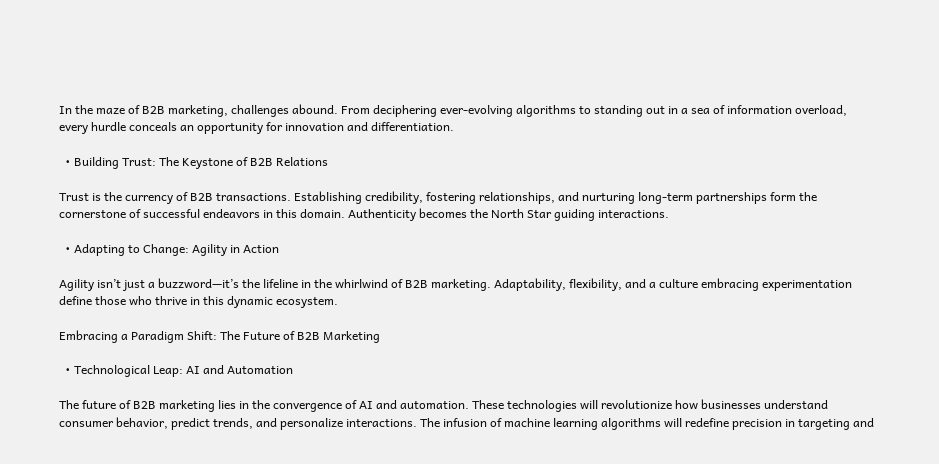In the maze of B2B marketing, challenges abound. From deciphering ever-evolving algorithms to standing out in a sea of information overload, every hurdle conceals an opportunity for innovation and differentiation.

  • Building Trust: The Keystone of B2B Relations

Trust is the currency of B2B transactions. Establishing credibility, fostering relationships, and nurturing long-term partnerships form the cornerstone of successful endeavors in this domain. Authenticity becomes the North Star guiding interactions.

  • Adapting to Change: Agility in Action

Agility isn’t just a buzzword—it’s the lifeline in the whirlwind of B2B marketing. Adaptability, flexibility, and a culture embracing experimentation define those who thrive in this dynamic ecosystem.

Embracing a Paradigm Shift: The Future of B2B Marketing

  • Technological Leap: AI and Automation

The future of B2B marketing lies in the convergence of AI and automation. These technologies will revolutionize how businesses understand consumer behavior, predict trends, and personalize interactions. The infusion of machine learning algorithms will redefine precision in targeting and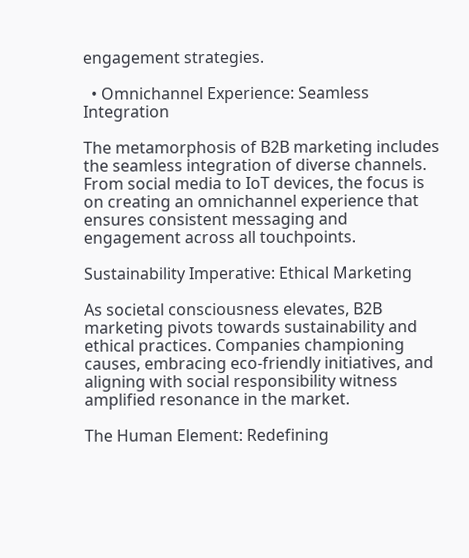engagement strategies.

  • Omnichannel Experience: Seamless Integration

The metamorphosis of B2B marketing includes the seamless integration of diverse channels. From social media to IoT devices, the focus is on creating an omnichannel experience that ensures consistent messaging and engagement across all touchpoints.

Sustainability Imperative: Ethical Marketing

As societal consciousness elevates, B2B marketing pivots towards sustainability and ethical practices. Companies championing causes, embracing eco-friendly initiatives, and aligning with social responsibility witness amplified resonance in the market.

The Human Element: Redefining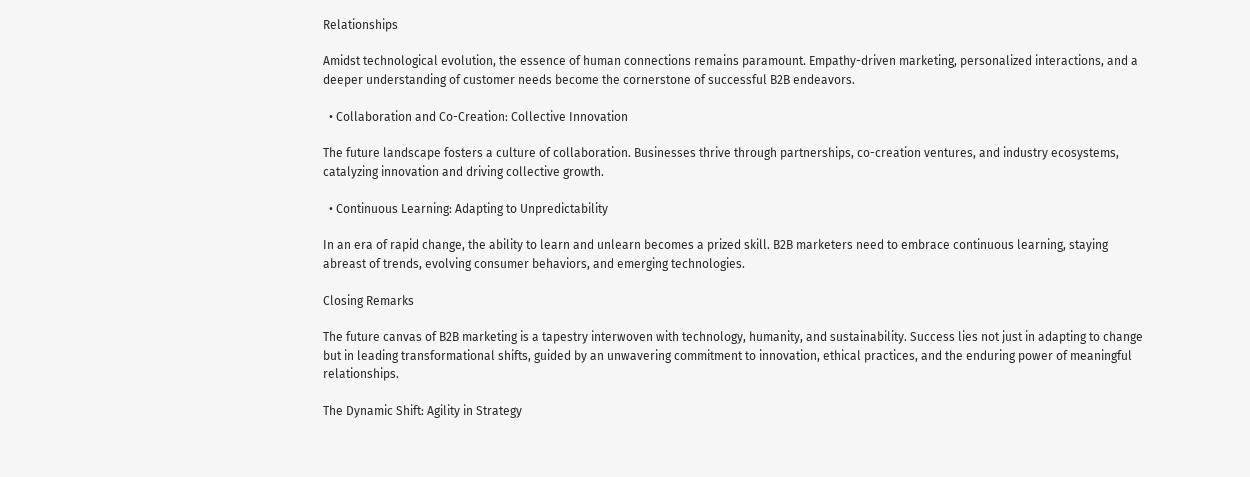Relationships

Amidst technological evolution, the essence of human connections remains paramount. Empathy-driven marketing, personalized interactions, and a deeper understanding of customer needs become the cornerstone of successful B2B endeavors.

  • Collaboration and Co-Creation: Collective Innovation

The future landscape fosters a culture of collaboration. Businesses thrive through partnerships, co-creation ventures, and industry ecosystems, catalyzing innovation and driving collective growth.

  • Continuous Learning: Adapting to Unpredictability

In an era of rapid change, the ability to learn and unlearn becomes a prized skill. B2B marketers need to embrace continuous learning, staying abreast of trends, evolving consumer behaviors, and emerging technologies.

Closing Remarks

The future canvas of B2B marketing is a tapestry interwoven with technology, humanity, and sustainability. Success lies not just in adapting to change but in leading transformational shifts, guided by an unwavering commitment to innovation, ethical practices, and the enduring power of meaningful relationships.

The Dynamic Shift: Agility in Strategy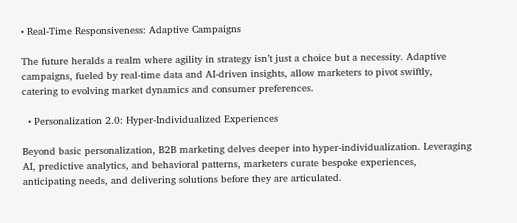• Real-Time Responsiveness: Adaptive Campaigns

The future heralds a realm where agility in strategy isn’t just a choice but a necessity. Adaptive campaigns, fueled by real-time data and AI-driven insights, allow marketers to pivot swiftly, catering to evolving market dynamics and consumer preferences.

  • Personalization 2.0: Hyper-Individualized Experiences

Beyond basic personalization, B2B marketing delves deeper into hyper-individualization. Leveraging AI, predictive analytics, and behavioral patterns, marketers curate bespoke experiences, anticipating needs, and delivering solutions before they are articulated.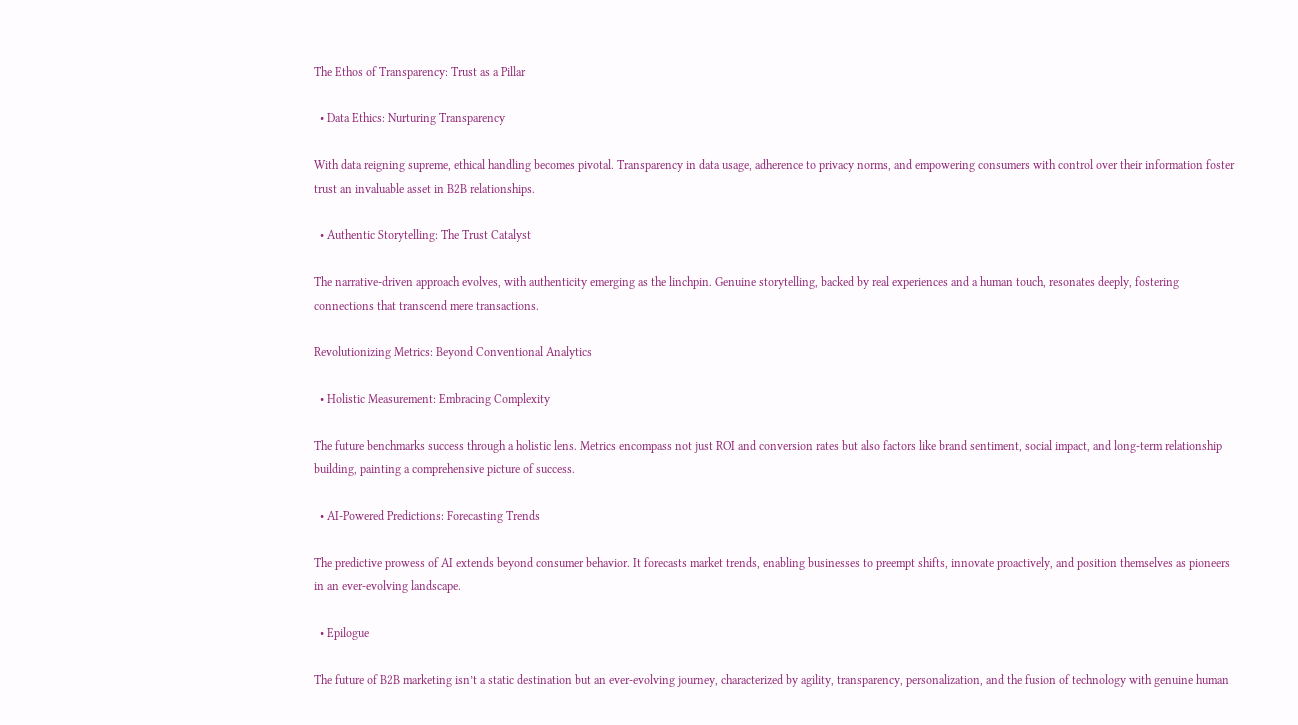The Ethos of Transparency: Trust as a Pillar

  • Data Ethics: Nurturing Transparency

With data reigning supreme, ethical handling becomes pivotal. Transparency in data usage, adherence to privacy norms, and empowering consumers with control over their information foster trust an invaluable asset in B2B relationships.

  • Authentic Storytelling: The Trust Catalyst

The narrative-driven approach evolves, with authenticity emerging as the linchpin. Genuine storytelling, backed by real experiences and a human touch, resonates deeply, fostering connections that transcend mere transactions.

Revolutionizing Metrics: Beyond Conventional Analytics

  • Holistic Measurement: Embracing Complexity

The future benchmarks success through a holistic lens. Metrics encompass not just ROI and conversion rates but also factors like brand sentiment, social impact, and long-term relationship building, painting a comprehensive picture of success.

  • AI-Powered Predictions: Forecasting Trends

The predictive prowess of AI extends beyond consumer behavior. It forecasts market trends, enabling businesses to preempt shifts, innovate proactively, and position themselves as pioneers in an ever-evolving landscape.

  • Epilogue

The future of B2B marketing isn’t a static destination but an ever-evolving journey, characterized by agility, transparency, personalization, and the fusion of technology with genuine human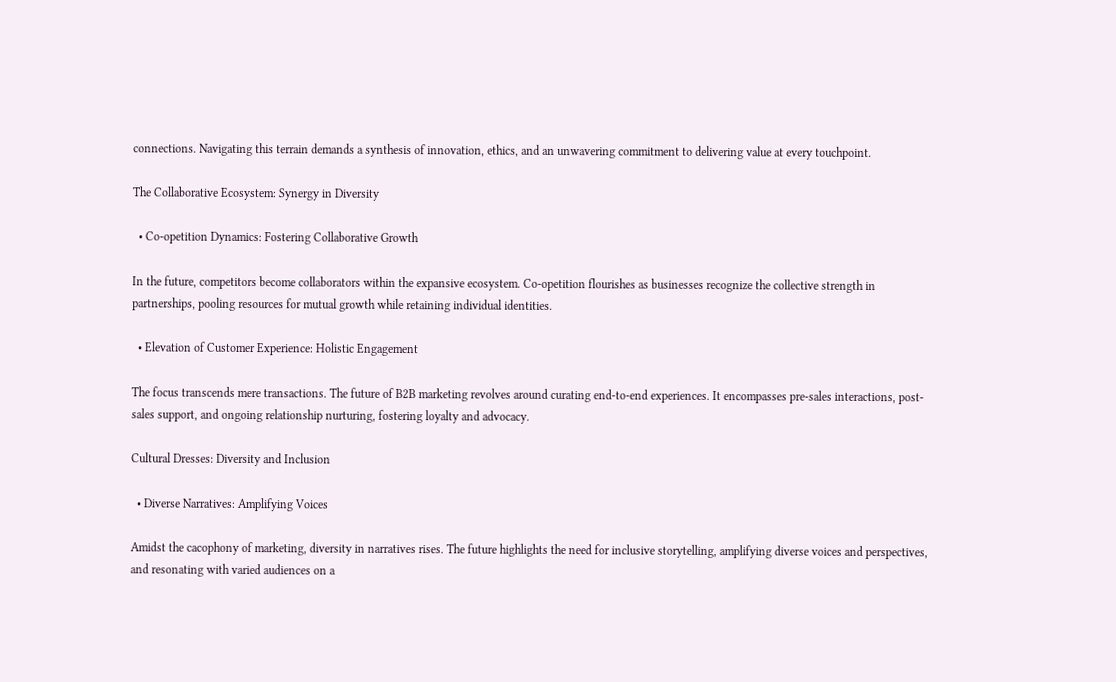connections. Navigating this terrain demands a synthesis of innovation, ethics, and an unwavering commitment to delivering value at every touchpoint.

The Collaborative Ecosystem: Synergy in Diversity

  • Co-opetition Dynamics: Fostering Collaborative Growth

In the future, competitors become collaborators within the expansive ecosystem. Co-opetition flourishes as businesses recognize the collective strength in partnerships, pooling resources for mutual growth while retaining individual identities.

  • Elevation of Customer Experience: Holistic Engagement

The focus transcends mere transactions. The future of B2B marketing revolves around curating end-to-end experiences. It encompasses pre-sales interactions, post-sales support, and ongoing relationship nurturing, fostering loyalty and advocacy.

Cultural Dresses: Diversity and Inclusion

  • Diverse Narratives: Amplifying Voices

Amidst the cacophony of marketing, diversity in narratives rises. The future highlights the need for inclusive storytelling, amplifying diverse voices and perspectives, and resonating with varied audiences on a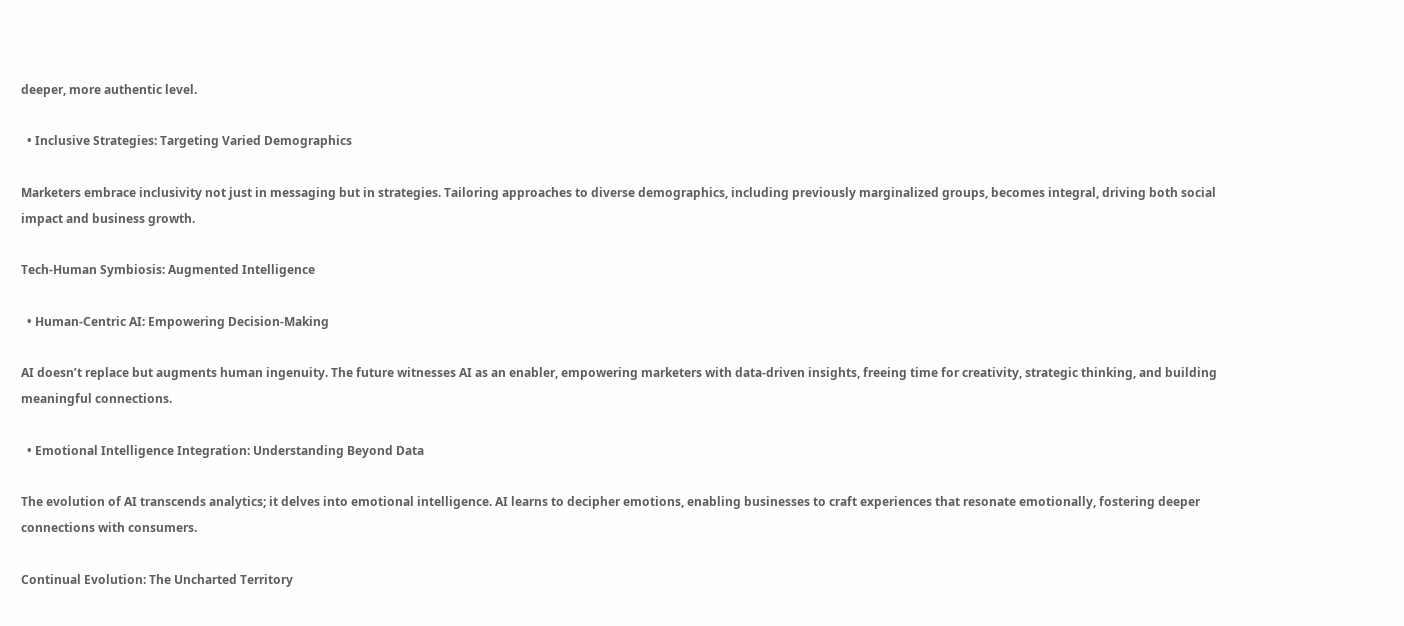deeper, more authentic level.

  • Inclusive Strategies: Targeting Varied Demographics

Marketers embrace inclusivity not just in messaging but in strategies. Tailoring approaches to diverse demographics, including previously marginalized groups, becomes integral, driving both social impact and business growth.

Tech-Human Symbiosis: Augmented Intelligence

  • Human-Centric AI: Empowering Decision-Making

AI doesn’t replace but augments human ingenuity. The future witnesses AI as an enabler, empowering marketers with data-driven insights, freeing time for creativity, strategic thinking, and building meaningful connections.

  • Emotional Intelligence Integration: Understanding Beyond Data

The evolution of AI transcends analytics; it delves into emotional intelligence. AI learns to decipher emotions, enabling businesses to craft experiences that resonate emotionally, fostering deeper connections with consumers.

Continual Evolution: The Uncharted Territory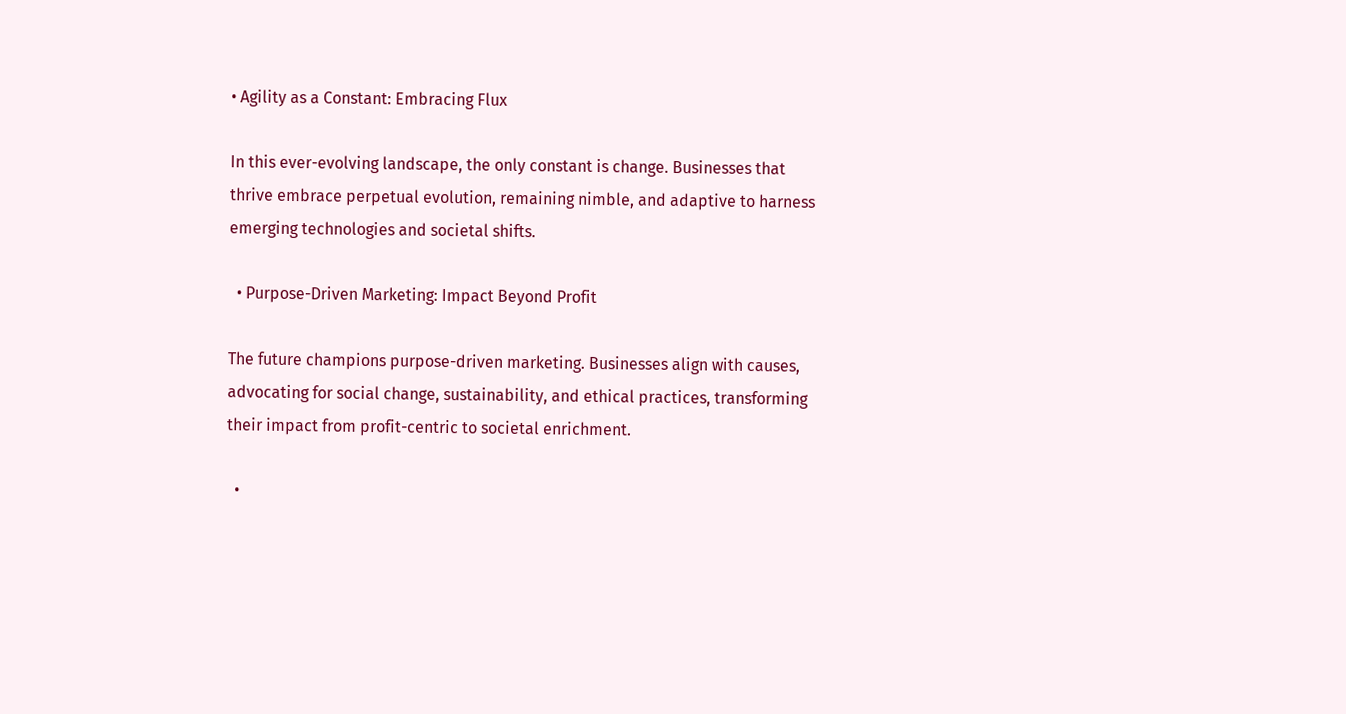• Agility as a Constant: Embracing Flux

In this ever-evolving landscape, the only constant is change. Businesses that thrive embrace perpetual evolution, remaining nimble, and adaptive to harness emerging technologies and societal shifts.

  • Purpose-Driven Marketing: Impact Beyond Profit

The future champions purpose-driven marketing. Businesses align with causes, advocating for social change, sustainability, and ethical practices, transforming their impact from profit-centric to societal enrichment.

  •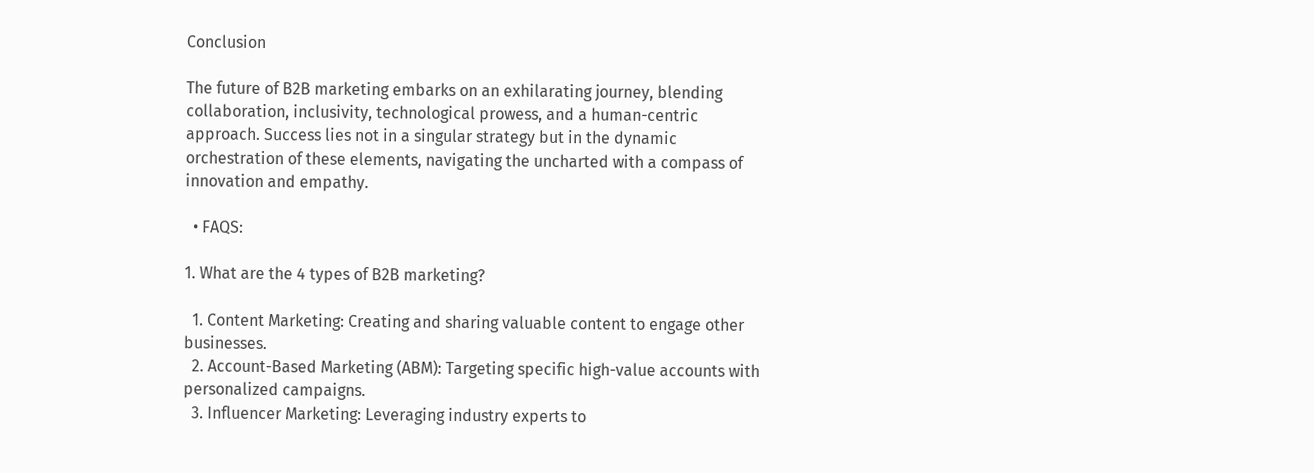Conclusion

The future of B2B marketing embarks on an exhilarating journey, blending collaboration, inclusivity, technological prowess, and a human-centric approach. Success lies not in a singular strategy but in the dynamic orchestration of these elements, navigating the uncharted with a compass of innovation and empathy.

  • FAQS:

1. What are the 4 types of B2B marketing?

  1. Content Marketing: Creating and sharing valuable content to engage other businesses.
  2. Account-Based Marketing (ABM): Targeting specific high-value accounts with personalized campaigns.
  3. Influencer Marketing: Leveraging industry experts to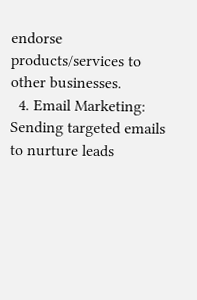endorse products/services to other businesses.
  4. Email Marketing: Sending targeted emails to nurture leads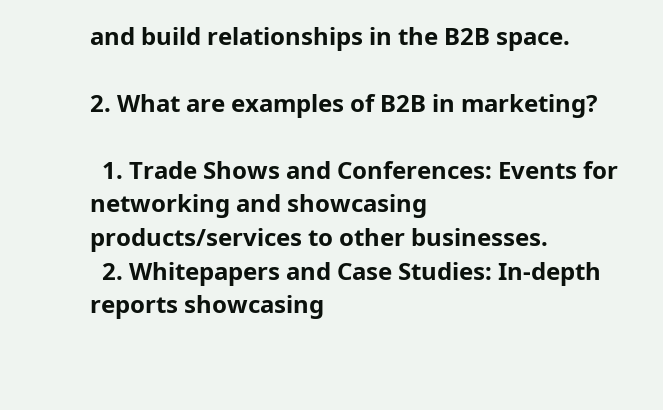and build relationships in the B2B space.

2. What are examples of B2B in marketing?

  1. Trade Shows and Conferences: Events for networking and showcasing products/services to other businesses.
  2. Whitepapers and Case Studies: In-depth reports showcasing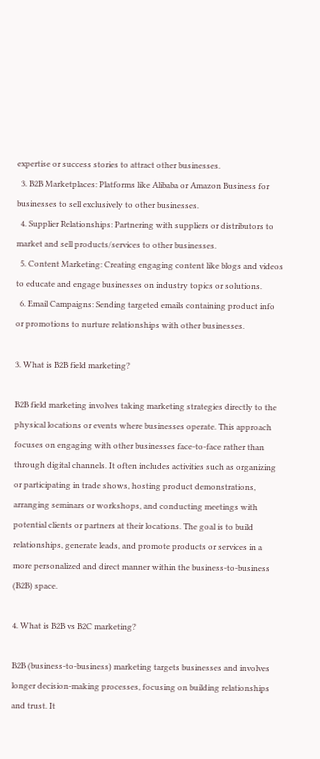expertise or success stories to attract other businesses.
  3. B2B Marketplaces: Platforms like Alibaba or Amazon Business for businesses to sell exclusively to other businesses.
  4. Supplier Relationships: Partnering with suppliers or distributors to market and sell products/services to other businesses.
  5. Content Marketing: Creating engaging content like blogs and videos to educate and engage businesses on industry topics or solutions.
  6. Email Campaigns: Sending targeted emails containing product info or promotions to nurture relationships with other businesses.

3. What is B2B field marketing?

B2B field marketing involves taking marketing strategies directly to the physical locations or events where businesses operate. This approach focuses on engaging with other businesses face-to-face rather than through digital channels. It often includes activities such as organizing or participating in trade shows, hosting product demonstrations, arranging seminars or workshops, and conducting meetings with potential clients or partners at their locations. The goal is to build relationships, generate leads, and promote products or services in a more personalized and direct manner within the business-to-business (B2B) space.

4. What is B2B vs B2C marketing?

B2B (business-to-business) marketing targets businesses and involves longer decision-making processes, focusing on building relationships and trust. It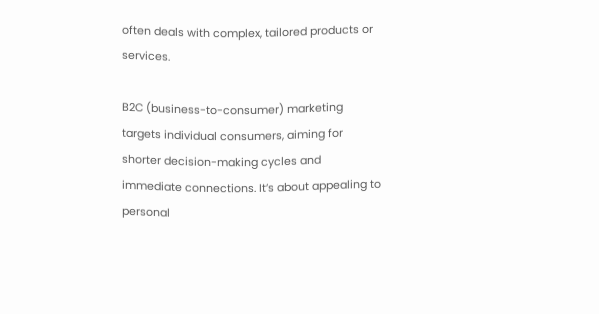often deals with complex, tailored products or services.

B2C (business-to-consumer) marketing targets individual consumers, aiming for shorter decision-making cycles and immediate connections. It’s about appealing to personal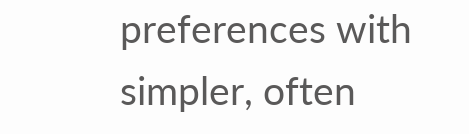preferences with simpler, often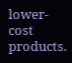lower-cost products.